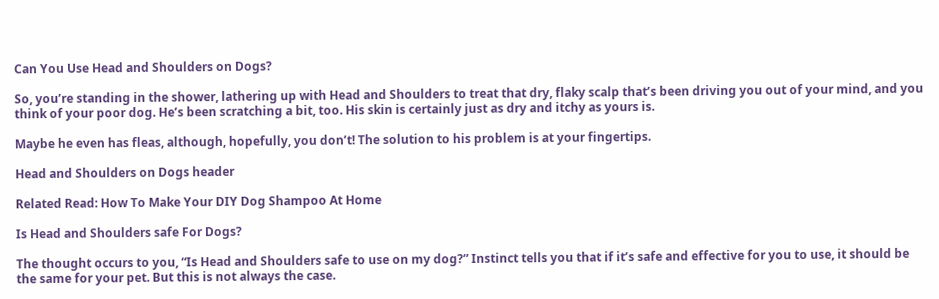Can You Use Head and Shoulders on Dogs?

So, you’re standing in the shower, lathering up with Head and Shoulders to treat that dry, flaky scalp that’s been driving you out of your mind, and you think of your poor dog. He’s been scratching a bit, too. His skin is certainly just as dry and itchy as yours is.

Maybe he even has fleas, although, hopefully, you don’t! The solution to his problem is at your fingertips.

Head and Shoulders on Dogs header

Related Read: How To Make Your DIY Dog Shampoo At Home

Is Head and Shoulders safe For Dogs?

The thought occurs to you, “Is Head and Shoulders safe to use on my dog?” Instinct tells you that if it’s safe and effective for you to use, it should be the same for your pet. But this is not always the case.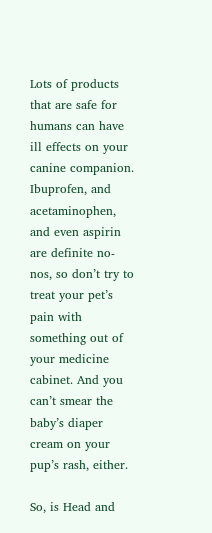Lots of products that are safe for humans can have ill effects on your canine companion. Ibuprofen, and acetaminophen, and even aspirin are definite no-nos, so don’t try to treat your pet’s pain with something out of your medicine cabinet. And you can’t smear the baby’s diaper cream on your pup’s rash, either.

So, is Head and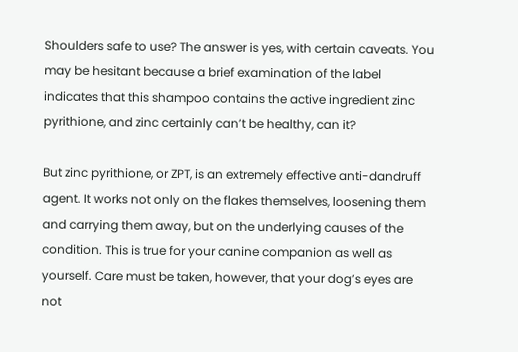Shoulders safe to use? The answer is yes, with certain caveats. You may be hesitant because a brief examination of the label indicates that this shampoo contains the active ingredient zinc pyrithione, and zinc certainly can’t be healthy, can it?

But zinc pyrithione, or ZPT, is an extremely effective anti-dandruff agent. It works not only on the flakes themselves, loosening them and carrying them away, but on the underlying causes of the condition. This is true for your canine companion as well as yourself. Care must be taken, however, that your dog’s eyes are not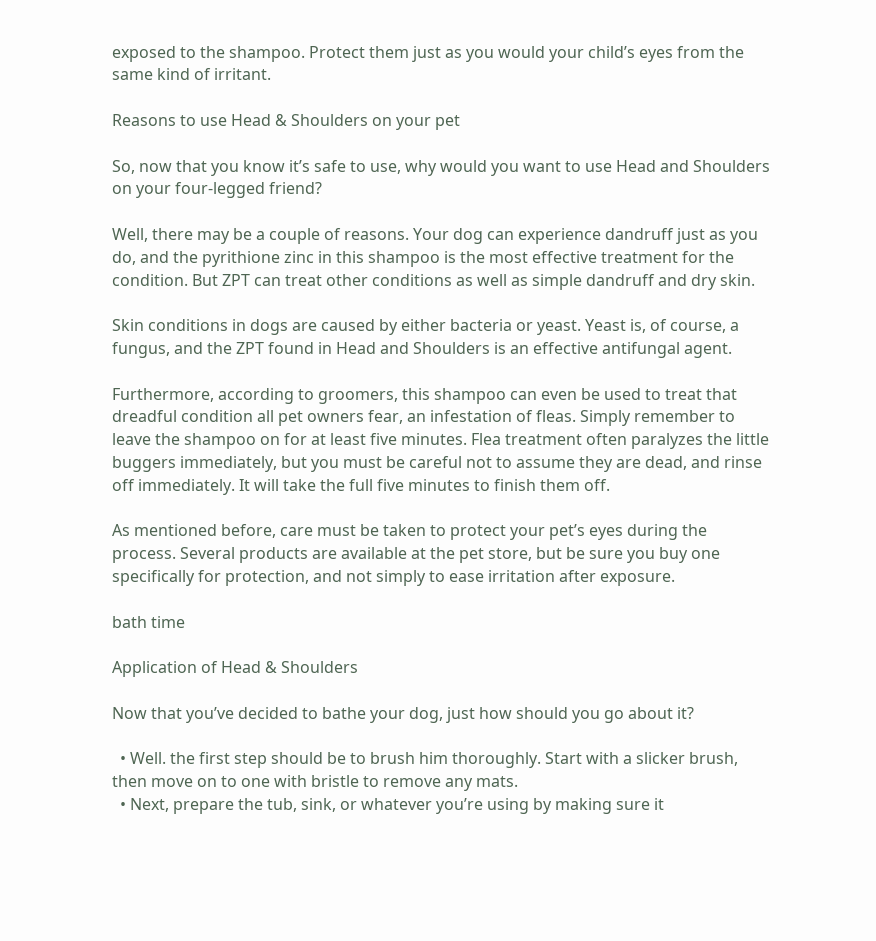exposed to the shampoo. Protect them just as you would your child’s eyes from the same kind of irritant.

Reasons to use Head & Shoulders on your pet

So, now that you know it’s safe to use, why would you want to use Head and Shoulders on your four-legged friend?

Well, there may be a couple of reasons. Your dog can experience dandruff just as you do, and the pyrithione zinc in this shampoo is the most effective treatment for the condition. But ZPT can treat other conditions as well as simple dandruff and dry skin.

Skin conditions in dogs are caused by either bacteria or yeast. Yeast is, of course, a fungus, and the ZPT found in Head and Shoulders is an effective antifungal agent.

Furthermore, according to groomers, this shampoo can even be used to treat that dreadful condition all pet owners fear, an infestation of fleas. Simply remember to leave the shampoo on for at least five minutes. Flea treatment often paralyzes the little buggers immediately, but you must be careful not to assume they are dead, and rinse off immediately. It will take the full five minutes to finish them off.

As mentioned before, care must be taken to protect your pet’s eyes during the process. Several products are available at the pet store, but be sure you buy one specifically for protection, and not simply to ease irritation after exposure.

bath time

Application of Head & Shoulders

Now that you’ve decided to bathe your dog, just how should you go about it?

  • Well. the first step should be to brush him thoroughly. Start with a slicker brush, then move on to one with bristle to remove any mats.
  • Next, prepare the tub, sink, or whatever you’re using by making sure it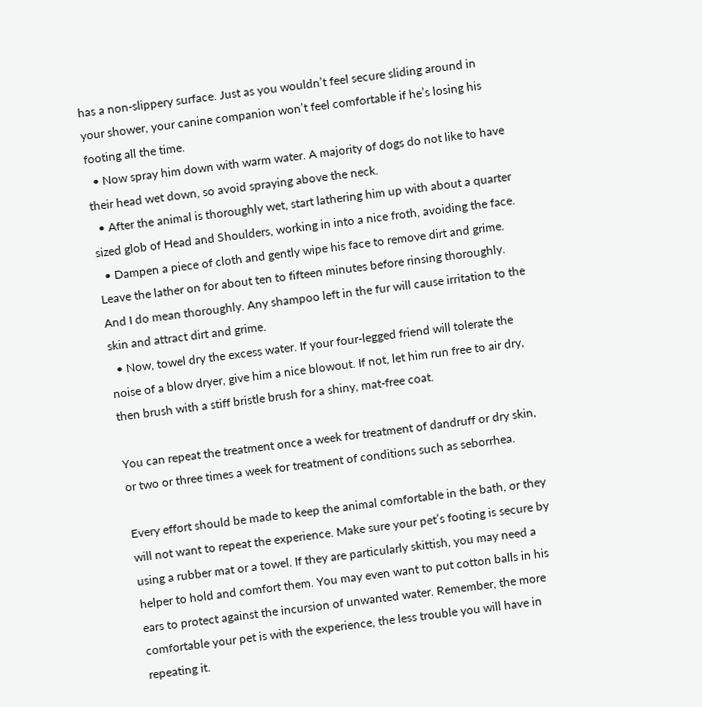has a non-slippery surface. Just as you wouldn’t feel secure sliding around in your shower, your canine companion won’t feel comfortable if he’s losing his footing all the time.
  • Now spray him down with warm water. A majority of dogs do not like to have their head wet down, so avoid spraying above the neck.
  • After the animal is thoroughly wet, start lathering him up with about a quarter sized glob of Head and Shoulders, working in into a nice froth, avoiding the face.
  • Dampen a piece of cloth and gently wipe his face to remove dirt and grime. Leave the lather on for about ten to fifteen minutes before rinsing thoroughly. And I do mean thoroughly. Any shampoo left in the fur will cause irritation to the skin and attract dirt and grime.
  • Now, towel dry the excess water. If your four-legged friend will tolerate the noise of a blow dryer, give him a nice blowout. If not, let him run free to air dry, then brush with a stiff bristle brush for a shiny, mat-free coat.

You can repeat the treatment once a week for treatment of dandruff or dry skin, or two or three times a week for treatment of conditions such as seborrhea.

Every effort should be made to keep the animal comfortable in the bath, or they will not want to repeat the experience. Make sure your pet’s footing is secure by using a rubber mat or a towel. If they are particularly skittish, you may need a helper to hold and comfort them. You may even want to put cotton balls in his ears to protect against the incursion of unwanted water. Remember, the more comfortable your pet is with the experience, the less trouble you will have in repeating it.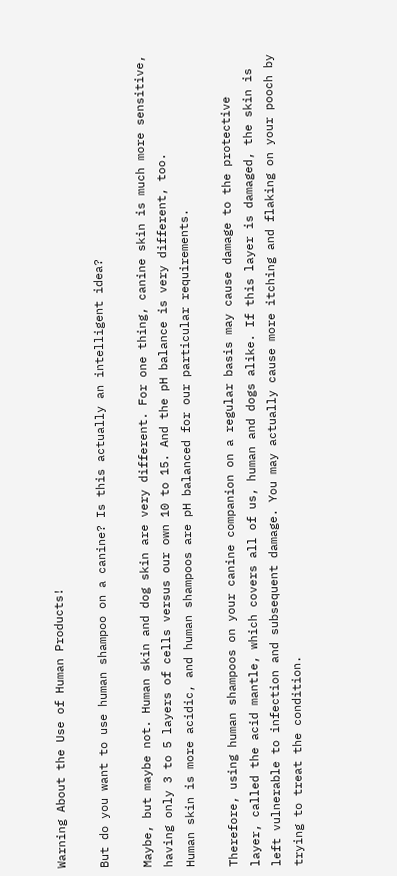Warning About the Use of Human Products!

But do you want to use human shampoo on a canine? Is this actually an intelligent idea?

Maybe, but maybe not. Human skin and dog skin are very different. For one thing, canine skin is much more sensitive, having only 3 to 5 layers of cells versus our own 10 to 15. And the pH balance is very different, too.
Human skin is more acidic, and human shampoos are pH balanced for our particular requirements.

Therefore, using human shampoos on your canine companion on a regular basis may cause damage to the protective layer, called the acid mantle, which covers all of us, human and dogs alike. If this layer is damaged, the skin is left vulnerable to infection and subsequent damage. You may actually cause more itching and flaking on your pooch by trying to treat the condition.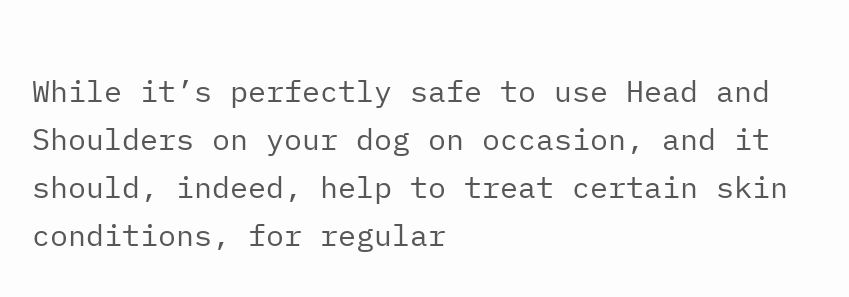While it’s perfectly safe to use Head and Shoulders on your dog on occasion, and it should, indeed, help to treat certain skin conditions, for regular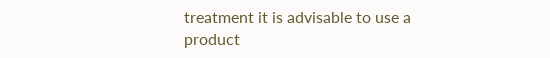treatment it is advisable to use a product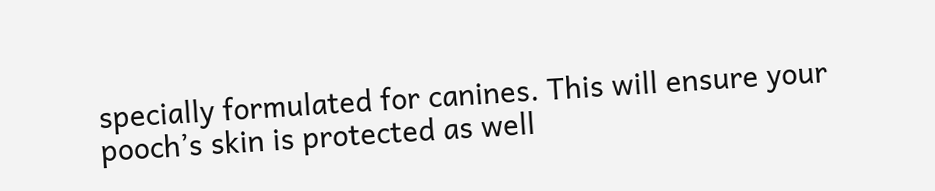specially formulated for canines. This will ensure your pooch’s skin is protected as well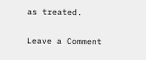as treated.

Leave a Comment